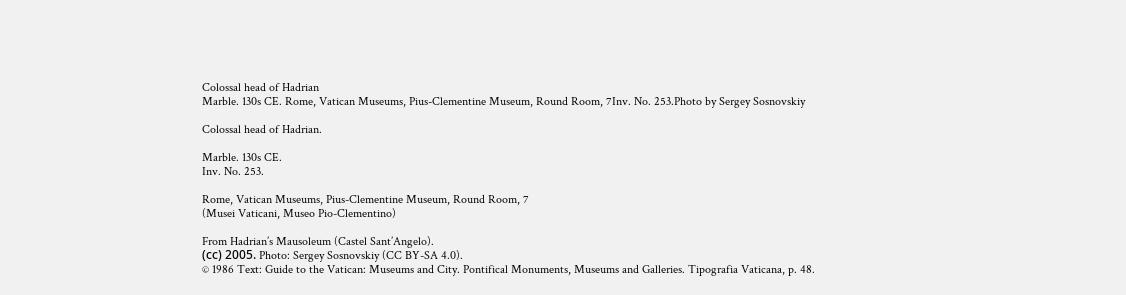Colossal head of Hadrian
Marble. 130s CE. Rome, Vatican Museums, Pius-Clementine Museum, Round Room, 7Inv. No. 253.Photo by Sergey Sosnovskiy

Colossal head of Hadrian.

Marble. 130s CE.
Inv. No. 253.

Rome, Vatican Museums, Pius-Clementine Museum, Round Room, 7
(Musei Vaticani, Museo Pio-Clementino)

From Hadrian’s Mausoleum (Castel Sant’Angelo).
(сс) 2005. Photo: Sergey Sosnovskiy (CC BY-SA 4.0).
© 1986 Text: Guide to the Vatican: Museums and City. Pontifical Monuments, Museums and Galleries. Tipografia Vaticana, p. 48.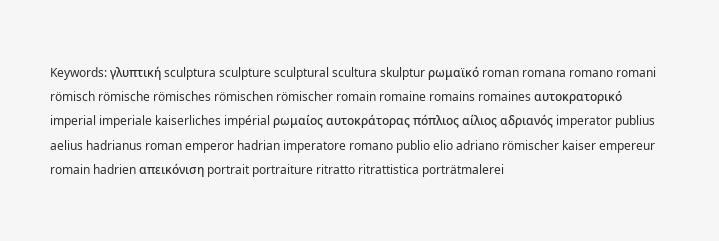Keywords: γλυπτική sculptura sculpture sculptural scultura skulptur ρωμαϊκό roman romana romano romani römisch römische römisches römischen römischer romain romaine romains romaines αυτοκρατορικό imperial imperiale kaiserliches impérial ρωμαίος αυτοκράτορας πόπλιος αίλιος αδριανός imperator publius aelius hadrianus roman emperor hadrian imperatore romano publio elio adriano römischer kaiser empereur romain hadrien απεικόνιση portrait portraiture ritratto ritrattistica porträtmalerei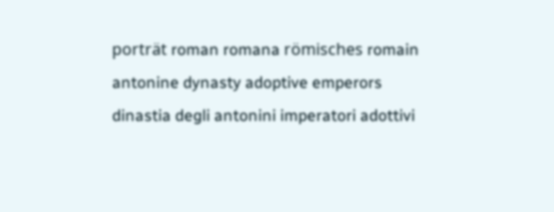porträt roman romana römisches romain antonine dynasty adoptive emperors dinastia degli antonini imperatori adottivi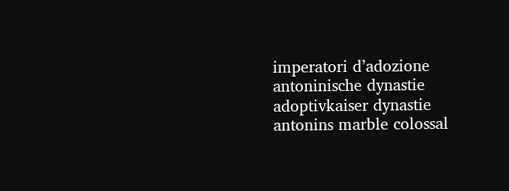imperatori d’adozione antoninische dynastie adoptivkaiser dynastie antonins marble colossal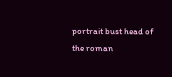portrait bust head of the roman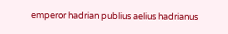emperor hadrian publius aelius hadrianus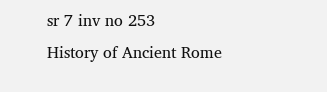sr 7 inv no 253
History of Ancient Rome